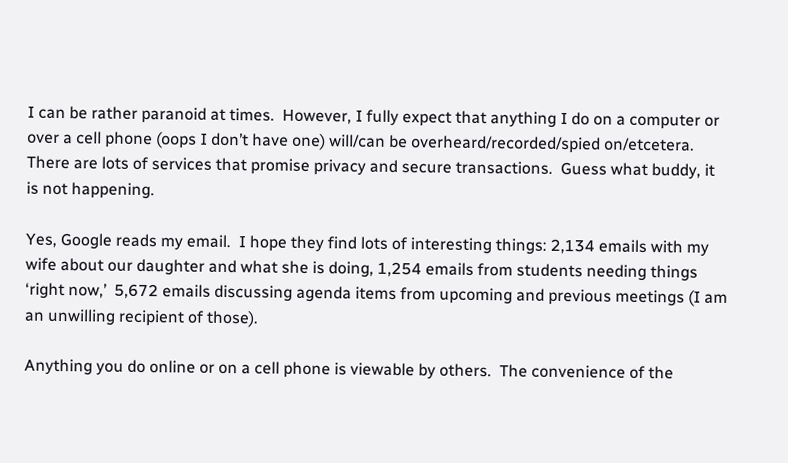I can be rather paranoid at times.  However, I fully expect that anything I do on a computer or over a cell phone (oops I don’t have one) will/can be overheard/recorded/spied on/etcetera.  There are lots of services that promise privacy and secure transactions.  Guess what buddy, it is not happening.

Yes, Google reads my email.  I hope they find lots of interesting things: 2,134 emails with my wife about our daughter and what she is doing, 1,254 emails from students needing things ‘right now,’  5,672 emails discussing agenda items from upcoming and previous meetings (I am an unwilling recipient of those).

Anything you do online or on a cell phone is viewable by others.  The convenience of the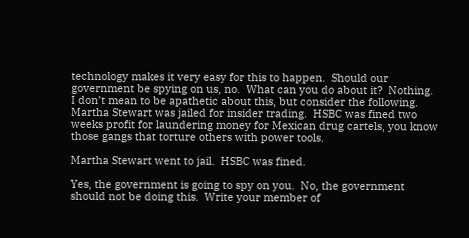technology makes it very easy for this to happen.  Should our government be spying on us, no.  What can you do about it?  Nothing.  I don’t mean to be apathetic about this, but consider the following.  Martha Stewart was jailed for insider trading.  HSBC was fined two weeks profit for laundering money for Mexican drug cartels, you know those gangs that torture others with power tools.

Martha Stewart went to jail.  HSBC was fined.

Yes, the government is going to spy on you.  No, the government should not be doing this.  Write your member of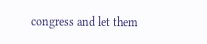congress and let them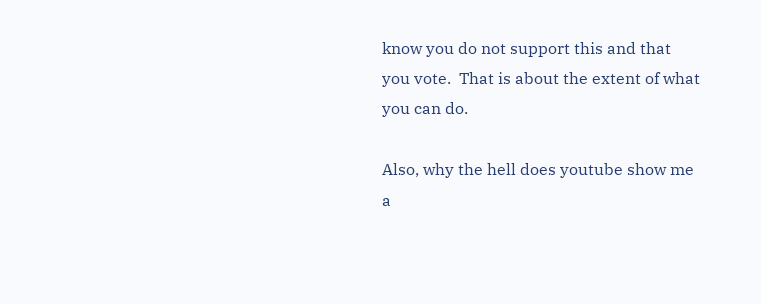know you do not support this and that you vote.  That is about the extent of what you can do.

Also, why the hell does youtube show me a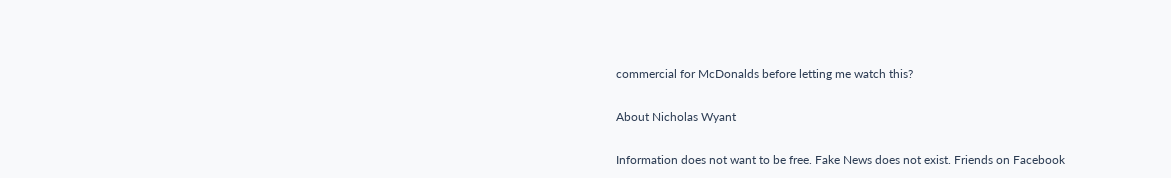commercial for McDonalds before letting me watch this?

About Nicholas Wyant

Information does not want to be free. Fake News does not exist. Friends on Facebook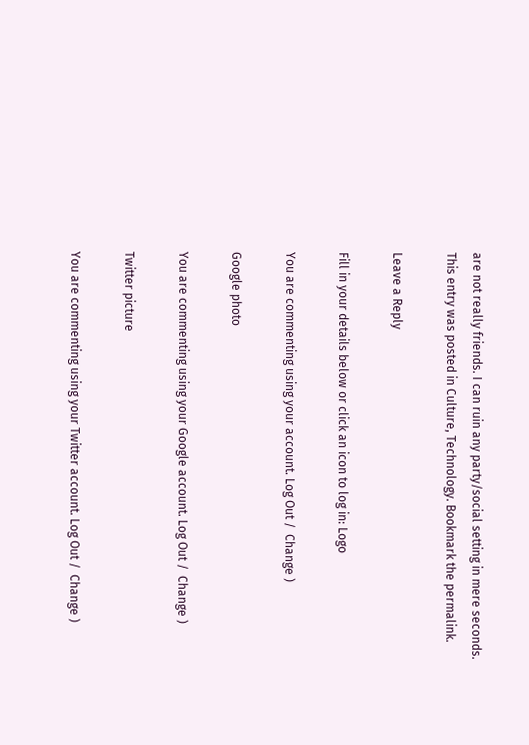are not really friends. I can ruin any party/social setting in mere seconds.
This entry was posted in Culture, Technology. Bookmark the permalink.

Leave a Reply

Fill in your details below or click an icon to log in: Logo

You are commenting using your account. Log Out /  Change )

Google photo

You are commenting using your Google account. Log Out /  Change )

Twitter picture

You are commenting using your Twitter account. Log Out /  Change )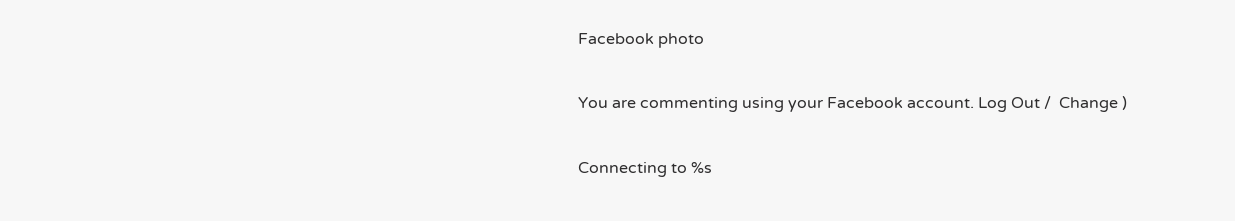Facebook photo

You are commenting using your Facebook account. Log Out /  Change )

Connecting to %s